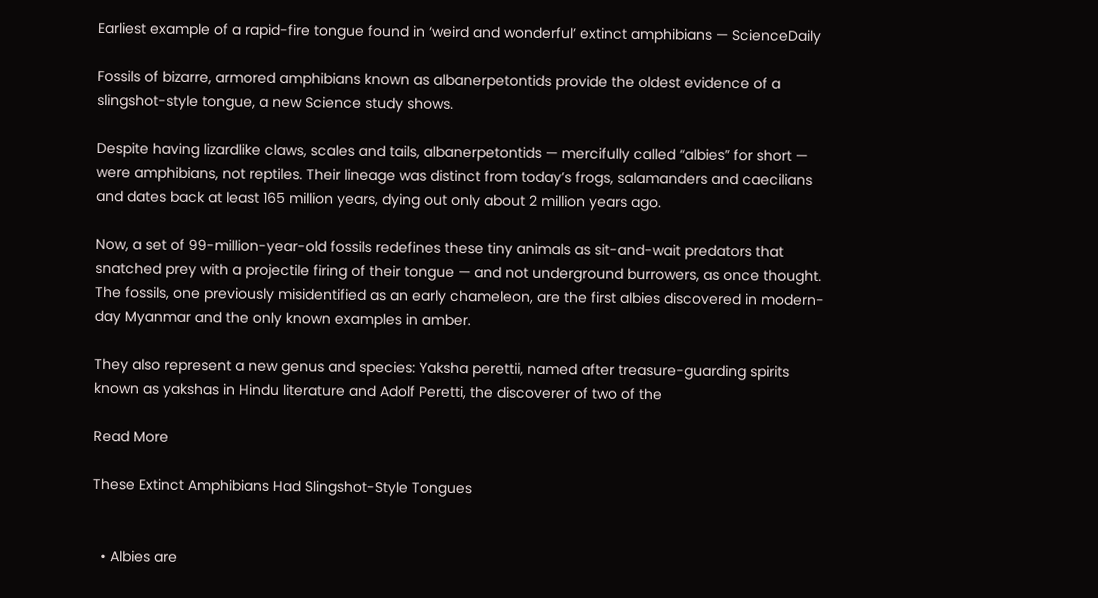Earliest example of a rapid-fire tongue found in ‘weird and wonderful’ extinct amphibians — ScienceDaily

Fossils of bizarre, armored amphibians known as albanerpetontids provide the oldest evidence of a slingshot-style tongue, a new Science study shows.

Despite having lizardlike claws, scales and tails, albanerpetontids — mercifully called “albies” for short — were amphibians, not reptiles. Their lineage was distinct from today’s frogs, salamanders and caecilians and dates back at least 165 million years, dying out only about 2 million years ago.

Now, a set of 99-million-year-old fossils redefines these tiny animals as sit-and-wait predators that snatched prey with a projectile firing of their tongue — and not underground burrowers, as once thought. The fossils, one previously misidentified as an early chameleon, are the first albies discovered in modern-day Myanmar and the only known examples in amber.

They also represent a new genus and species: Yaksha perettii, named after treasure-guarding spirits known as yakshas in Hindu literature and Adolf Peretti, the discoverer of two of the

Read More

These Extinct Amphibians Had Slingshot-Style Tongues


  • Albies are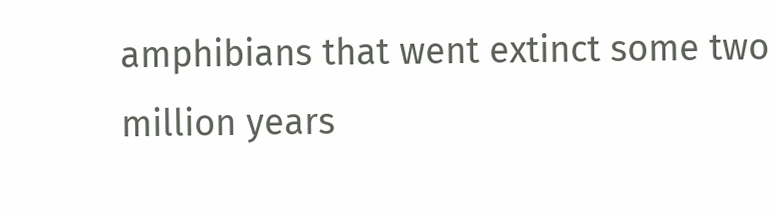amphibians that went extinct some two million years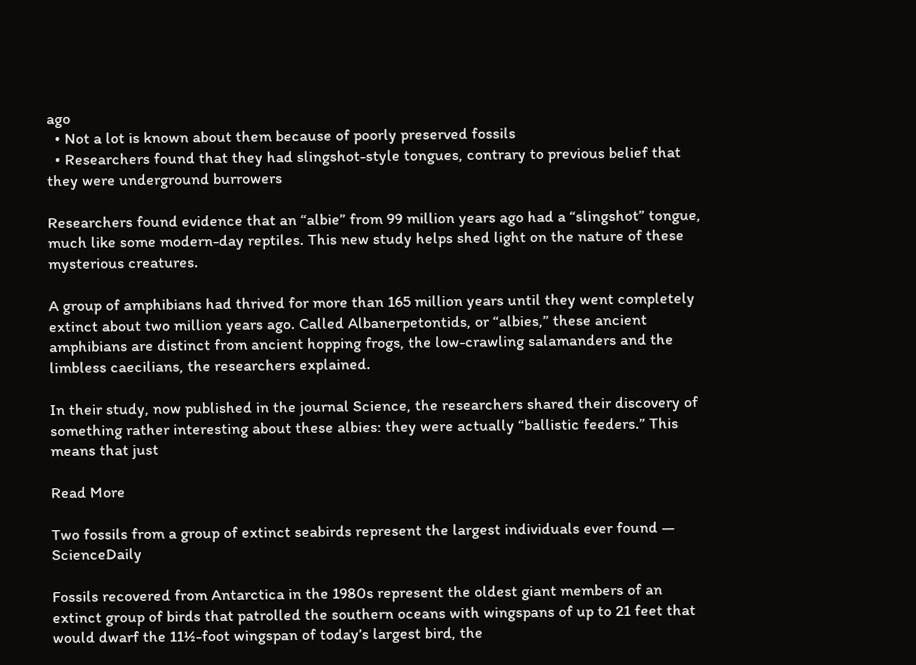ago
  • Not a lot is known about them because of poorly preserved fossils
  • Researchers found that they had slingshot-style tongues, contrary to previous belief that they were underground burrowers

Researchers found evidence that an “albie” from 99 million years ago had a “slingshot” tongue, much like some modern-day reptiles. This new study helps shed light on the nature of these mysterious creatures.

A group of amphibians had thrived for more than 165 million years until they went completely extinct about two million years ago. Called Albanerpetontids, or “albies,” these ancient amphibians are distinct from ancient hopping frogs, the low-crawling salamanders and the limbless caecilians, the researchers explained.

In their study, now published in the journal Science, the researchers shared their discovery of something rather interesting about these albies: they were actually “ballistic feeders.” This means that just

Read More

Two fossils from a group of extinct seabirds represent the largest individuals ever found — ScienceDaily

Fossils recovered from Antarctica in the 1980s represent the oldest giant members of an extinct group of birds that patrolled the southern oceans with wingspans of up to 21 feet that would dwarf the 11½-foot wingspan of today’s largest bird, the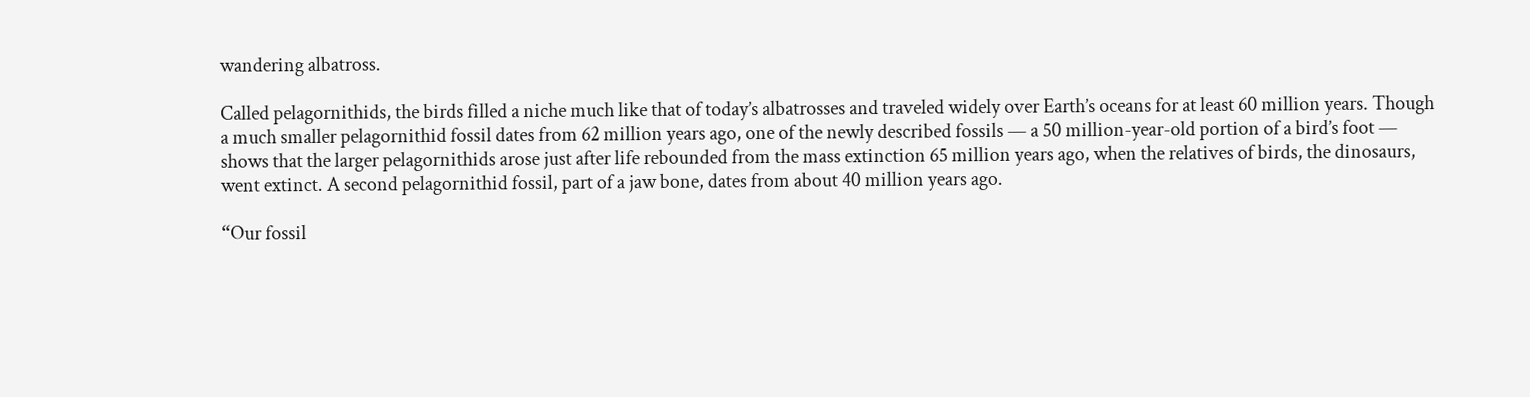wandering albatross.

Called pelagornithids, the birds filled a niche much like that of today’s albatrosses and traveled widely over Earth’s oceans for at least 60 million years. Though a much smaller pelagornithid fossil dates from 62 million years ago, one of the newly described fossils — a 50 million-year-old portion of a bird’s foot — shows that the larger pelagornithids arose just after life rebounded from the mass extinction 65 million years ago, when the relatives of birds, the dinosaurs, went extinct. A second pelagornithid fossil, part of a jaw bone, dates from about 40 million years ago.

“Our fossil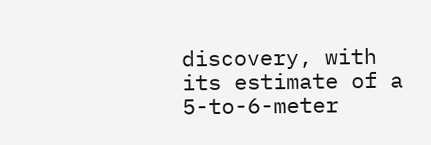discovery, with its estimate of a 5-to-6-meter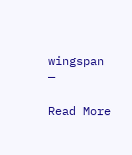wingspan —

Read More